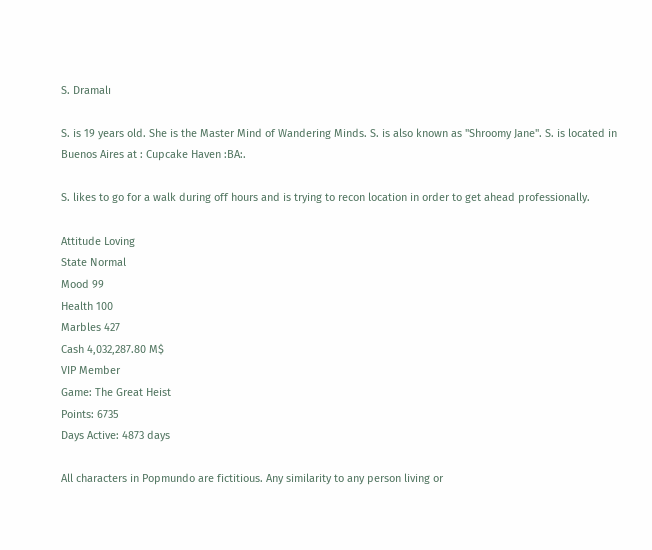S. Dramalı

S. is 19 years old. She is the Master Mind of Wandering Minds. S. is also known as "Shroomy Jane". S. is located in Buenos Aires at : Cupcake Haven :BA:.

S. likes to go for a walk during off hours and is trying to recon location in order to get ahead professionally.

Attitude Loving
State Normal
Mood 99
Health 100
Marbles 427
Cash 4,032,287.80 M$
VIP Member
Game: The Great Heist
Points: 6735
Days Active: 4873 days

All characters in Popmundo are fictitious. Any similarity to any person living or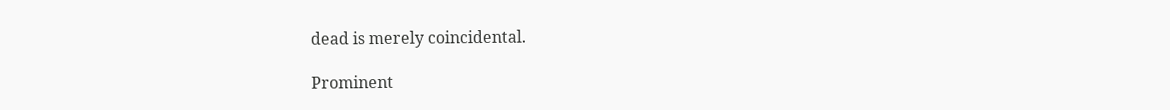dead is merely coincidental.

Prominent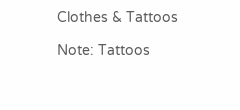Clothes & Tattoos

Note: Tattoos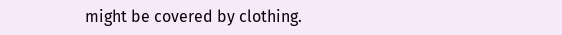might be covered by clothing.